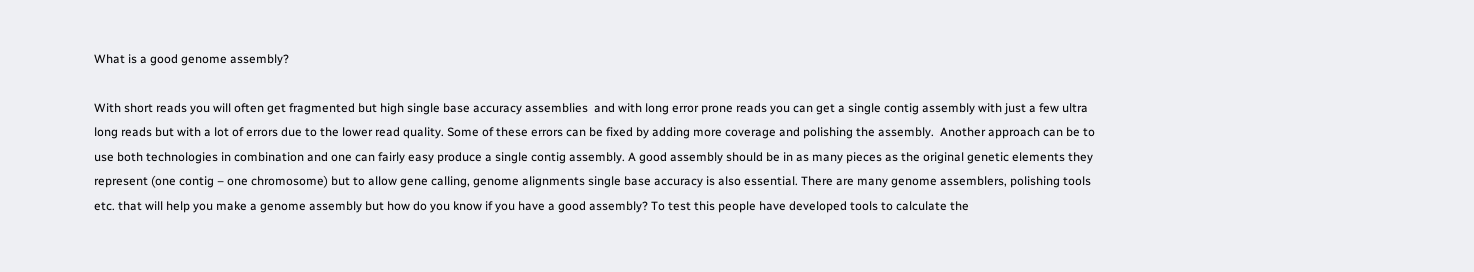What is a good genome assembly?

With short reads you will often get fragmented but high single base accuracy assemblies  and with long error prone reads you can get a single contig assembly with just a few ultra long reads but with a lot of errors due to the lower read quality. Some of these errors can be fixed by adding more coverage and polishing the assembly.  Another approach can be to use both technologies in combination and one can fairly easy produce a single contig assembly. A good assembly should be in as many pieces as the original genetic elements they represent (one contig – one chromosome) but to allow gene calling, genome alignments single base accuracy is also essential. There are many genome assemblers, polishing tools etc. that will help you make a genome assembly but how do you know if you have a good assembly? To test this people have developed tools to calculate the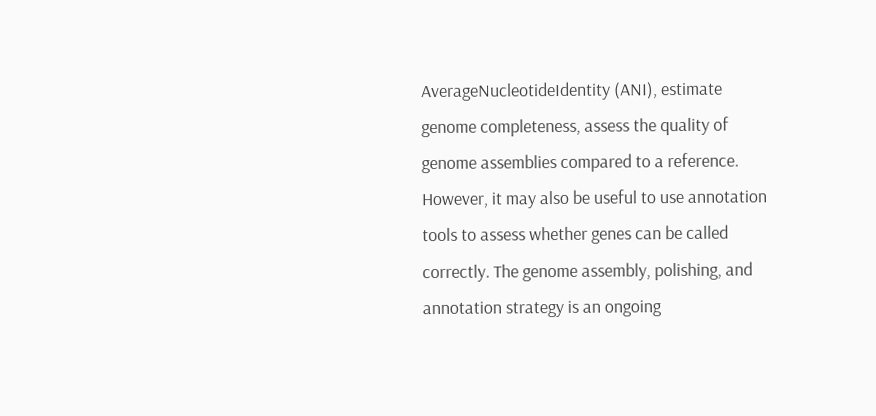AverageNucleotideIdentity (ANI), estimate genome completeness, assess the quality of genome assemblies compared to a reference. However, it may also be useful to use annotation tools to assess whether genes can be called correctly. The genome assembly, polishing, and annotation strategy is an ongoing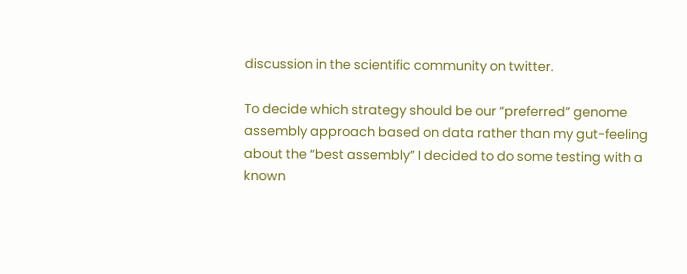discussion in the scientific community on twitter.

To decide which strategy should be our “preferred” genome assembly approach based on data rather than my gut-feeling about the “best assembly” I decided to do some testing with a known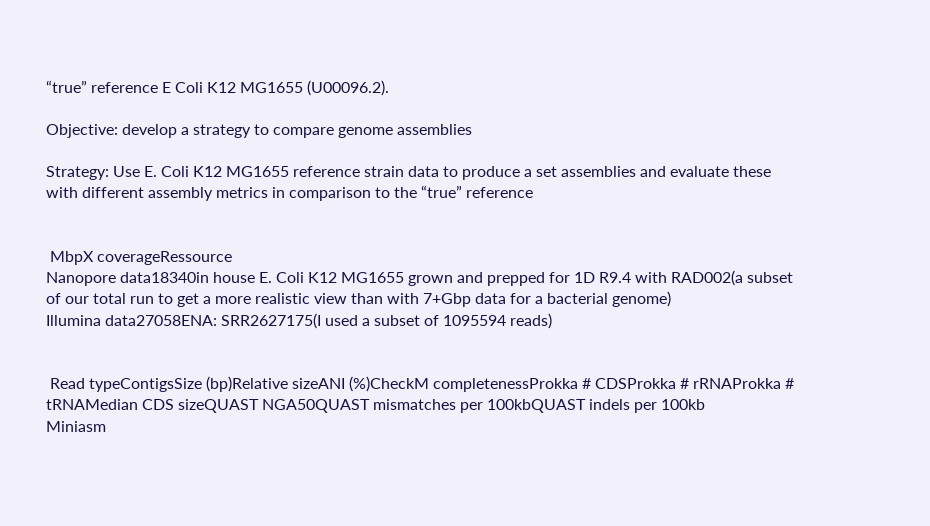“true” reference E Coli K12 MG1655 (U00096.2).

Objective: develop a strategy to compare genome assemblies

Strategy: Use E. Coli K12 MG1655 reference strain data to produce a set assemblies and evaluate these with different assembly metrics in comparison to the “true” reference


 MbpX coverageRessource
Nanopore data18340in house E. Coli K12 MG1655 grown and prepped for 1D R9.4 with RAD002(a subset of our total run to get a more realistic view than with 7+Gbp data for a bacterial genome)
Illumina data27058ENA: SRR2627175(I used a subset of 1095594 reads)


 Read typeContigsSize (bp)Relative sizeANI (%)CheckM completenessProkka # CDSProkka # rRNAProkka # tRNAMedian CDS sizeQUAST NGA50QUAST mismatches per 100kbQUAST indels per 100kb
Miniasm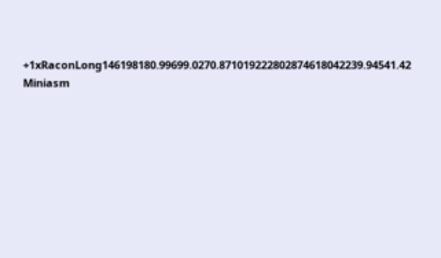+1xRaconLong146198180.99699.0270.871019222802874618042239.94541.42
Miniasm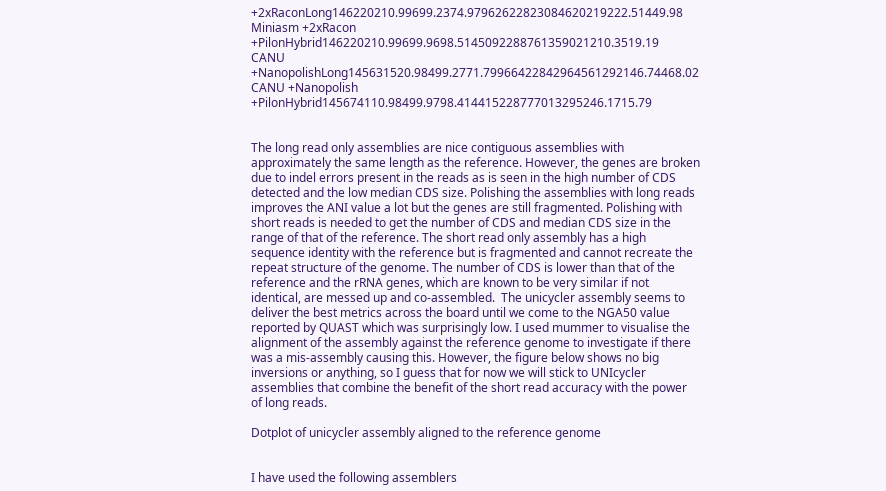+2xRaconLong146220210.99699.2374.97962622823084620219222.51449.98
Miniasm +2xRacon +PilonHybrid146220210.99699.9698.5145092288761359021210.3519.19
CANU +NanopolishLong145631520.98499.2771.79966422842964561292146.74468.02
CANU +Nanopolish +PilonHybrid145674110.98499.9798.414415228777013295246.1715.79


The long read only assemblies are nice contiguous assemblies with approximately the same length as the reference. However, the genes are broken due to indel errors present in the reads as is seen in the high number of CDS detected and the low median CDS size. Polishing the assemblies with long reads improves the ANI value a lot but the genes are still fragmented. Polishing with short reads is needed to get the number of CDS and median CDS size in the range of that of the reference. The short read only assembly has a high sequence identity with the reference but is fragmented and cannot recreate the repeat structure of the genome. The number of CDS is lower than that of the reference and the rRNA genes, which are known to be very similar if not identical, are messed up and co-assembled.  The unicycler assembly seems to deliver the best metrics across the board until we come to the NGA50 value reported by QUAST which was surprisingly low. I used mummer to visualise the alignment of the assembly against the reference genome to investigate if there was a mis-assembly causing this. However, the figure below shows no big inversions or anything, so I guess that for now we will stick to UNIcycler assemblies that combine the benefit of the short read accuracy with the power of long reads.

Dotplot of unicycler assembly aligned to the reference genome


I have used the following assemblers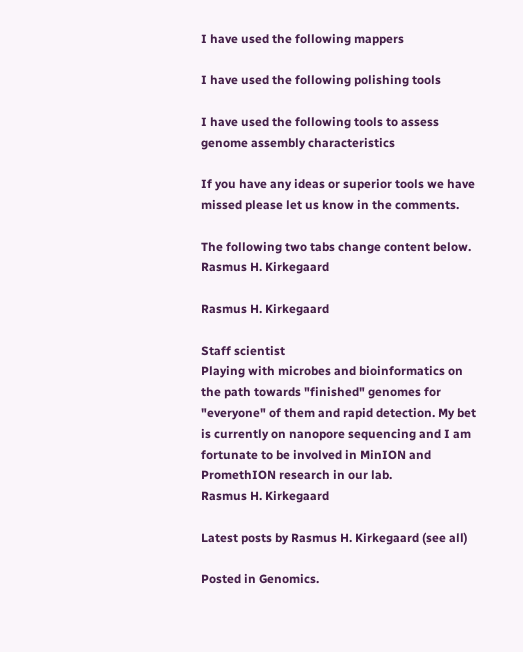I have used the following mappers

I have used the following polishing tools

I have used the following tools to assess genome assembly characteristics

If you have any ideas or superior tools we have missed please let us know in the comments.

The following two tabs change content below.
Rasmus H. Kirkegaard

Rasmus H. Kirkegaard

Staff scientist
Playing with microbes and bioinformatics on the path towards "finished" genomes for "everyone" of them and rapid detection. My bet is currently on nanopore sequencing and I am fortunate to be involved in MinION and PromethION research in our lab.
Rasmus H. Kirkegaard

Latest posts by Rasmus H. Kirkegaard (see all)

Posted in Genomics.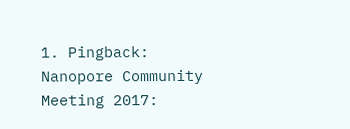1. Pingback: Nanopore Community Meeting 2017: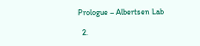Prologue – Albertsen Lab

  2.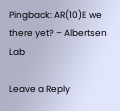Pingback: AR(10)E we there yet? – Albertsen Lab

Leave a Reply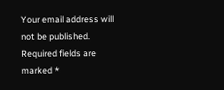Your email address will not be published. Required fields are marked *